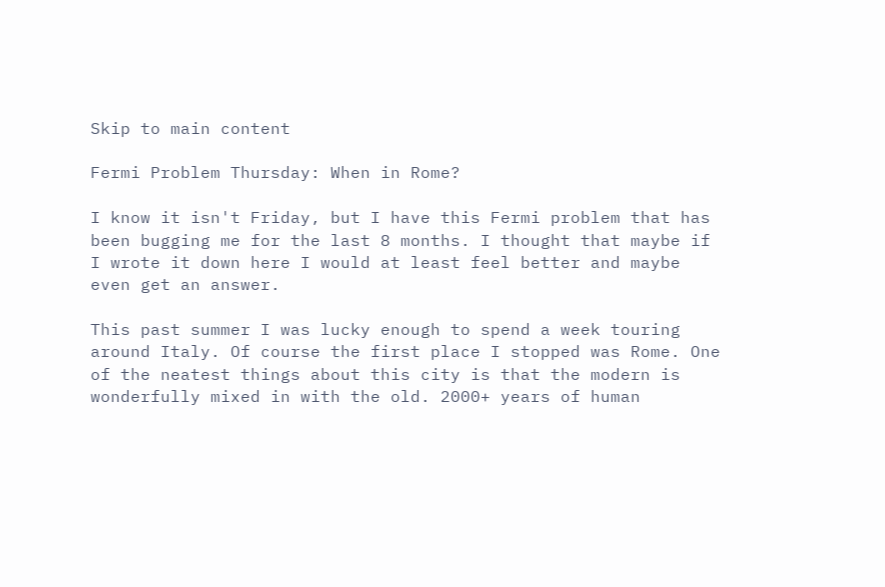Skip to main content

Fermi Problem Thursday: When in Rome?

I know it isn't Friday, but I have this Fermi problem that has been bugging me for the last 8 months. I thought that maybe if I wrote it down here I would at least feel better and maybe even get an answer.

This past summer I was lucky enough to spend a week touring around Italy. Of course the first place I stopped was Rome. One of the neatest things about this city is that the modern is wonderfully mixed in with the old. 2000+ years of human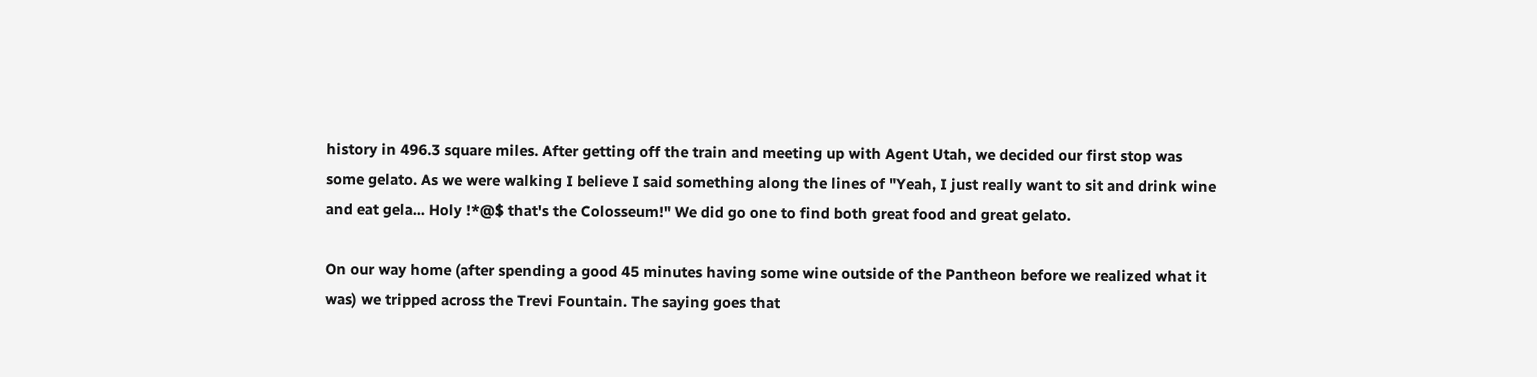history in 496.3 square miles. After getting off the train and meeting up with Agent Utah, we decided our first stop was some gelato. As we were walking I believe I said something along the lines of "Yeah, I just really want to sit and drink wine and eat gela... Holy !*@$ that's the Colosseum!" We did go one to find both great food and great gelato.

On our way home (after spending a good 45 minutes having some wine outside of the Pantheon before we realized what it was) we tripped across the Trevi Fountain. The saying goes that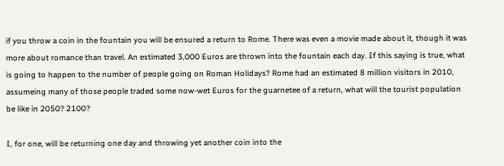if you throw a coin in the fountain you will be ensured a return to Rome. There was even a movie made about it, though it was more about romance than travel. An estimated 3,000 Euros are thrown into the fountain each day. If this saying is true, what is going to happen to the number of people going on Roman Holidays? Rome had an estimated 8 million visitors in 2010, assumeing many of those people traded some now-wet Euros for the guarnetee of a return, what will the tourist population be like in 2050? 2100?

I, for one, will be returning one day and throwing yet another coin into the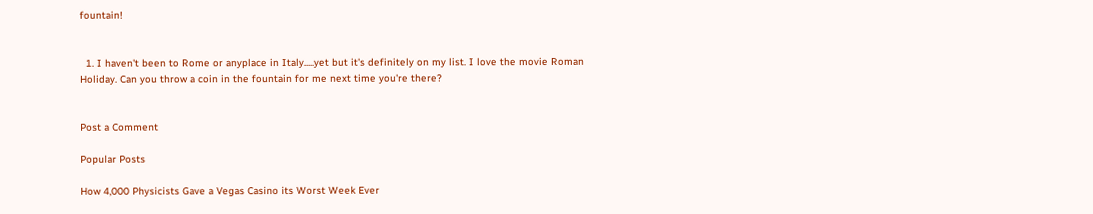fountain!


  1. I haven't been to Rome or anyplace in Italy.....yet but it's definitely on my list. I love the movie Roman Holiday. Can you throw a coin in the fountain for me next time you're there?


Post a Comment

Popular Posts

How 4,000 Physicists Gave a Vegas Casino its Worst Week Ever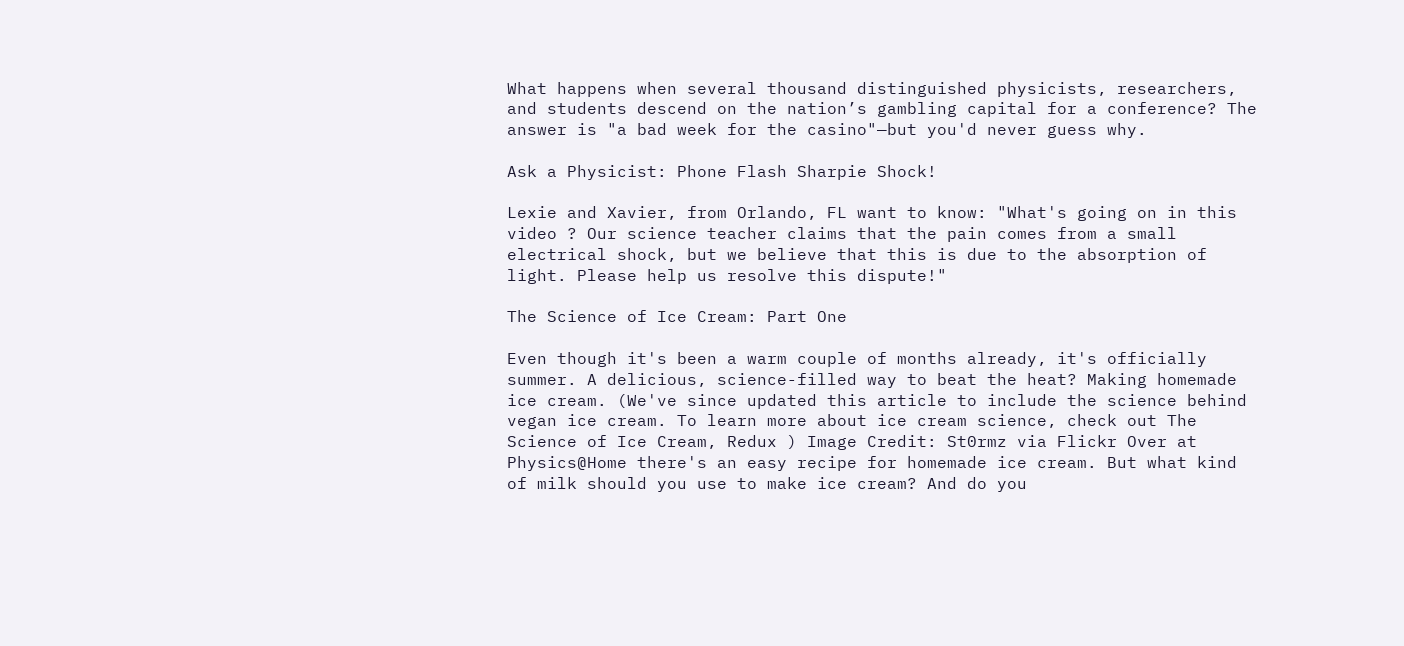What happens when several thousand distinguished physicists, researchers, and students descend on the nation’s gambling capital for a conference? The answer is "a bad week for the casino"—but you'd never guess why.

Ask a Physicist: Phone Flash Sharpie Shock!

Lexie and Xavier, from Orlando, FL want to know: "What's going on in this video ? Our science teacher claims that the pain comes from a small electrical shock, but we believe that this is due to the absorption of light. Please help us resolve this dispute!"

The Science of Ice Cream: Part One

Even though it's been a warm couple of months already, it's officially summer. A delicious, science-filled way to beat the heat? Making homemade ice cream. (We've since updated this article to include the science behind vegan ice cream. To learn more about ice cream science, check out The Science of Ice Cream, Redux ) Image Credit: St0rmz via Flickr Over at Physics@Home there's an easy recipe for homemade ice cream. But what kind of milk should you use to make ice cream? And do you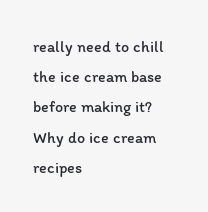really need to chill the ice cream base before making it? Why do ice cream recipes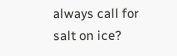always call for salt on ice?